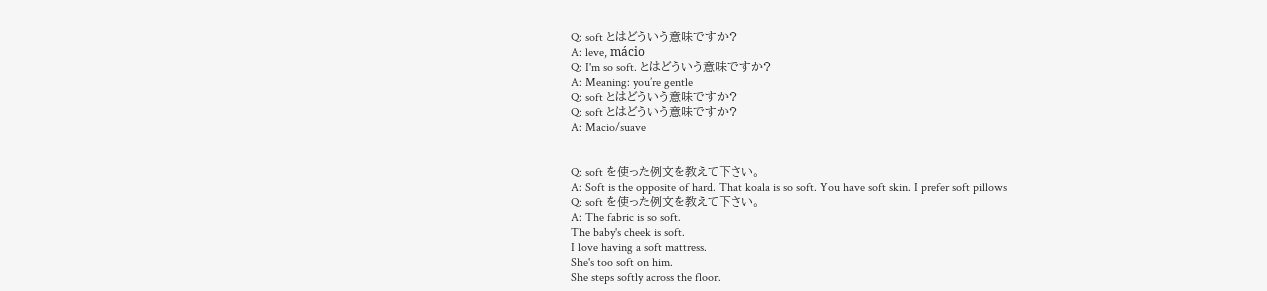Q: soft とはどういう意味ですか?
A: leve, mácio
Q: I'm so soft. とはどういう意味ですか?
A: Meaning: you’re gentle
Q: soft とはどういう意味ですか?
Q: soft とはどういう意味ですか?
A: Macio/suave


Q: soft を使った例文を教えて下さい。
A: Soft is the opposite of hard. That koala is so soft. You have soft skin. I prefer soft pillows
Q: soft を使った例文を教えて下さい。
A: The fabric is so soft.
The baby's cheek is soft.
I love having a soft mattress.
She's too soft on him.
She steps softly across the floor.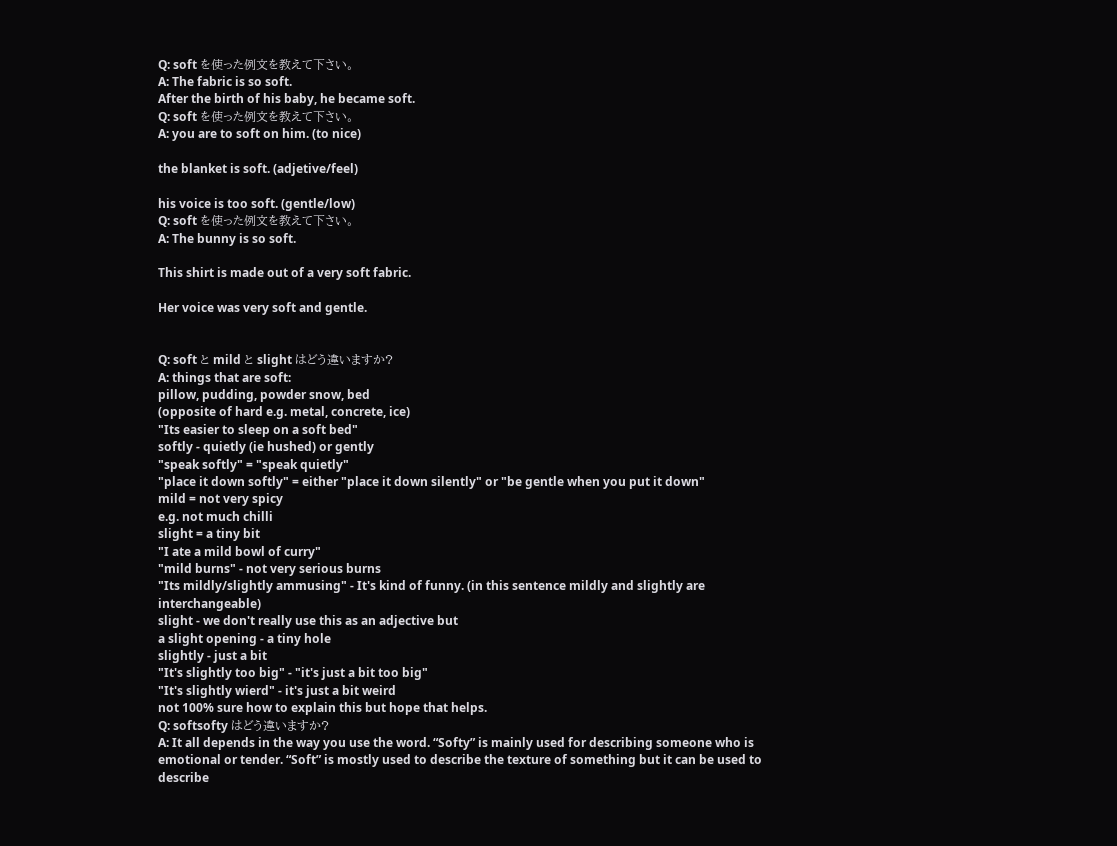Q: soft を使った例文を教えて下さい。
A: The fabric is so soft.
After the birth of his baby, he became soft.
Q: soft を使った例文を教えて下さい。
A: you are to soft on him. (to nice)

the blanket is soft. (adjetive/feel)

his voice is too soft. (gentle/low)
Q: soft を使った例文を教えて下さい。
A: The bunny is so soft.

This shirt is made out of a very soft fabric.

Her voice was very soft and gentle.


Q: soft と mild と slight はどう違いますか?
A: things that are soft:
pillow, pudding, powder snow, bed
(opposite of hard e.g. metal, concrete, ice)
"Its easier to sleep on a soft bed"
softly - quietly (ie hushed) or gently
"speak softly" = "speak quietly"
"place it down softly" = either "place it down silently" or "be gentle when you put it down"
mild = not very spicy
e.g. not much chilli
slight = a tiny bit
"I ate a mild bowl of curry"
"mild burns" - not very serious burns
"Its mildly/slightly ammusing" - It's kind of funny. (in this sentence mildly and slightly are interchangeable)
slight - we don't really use this as an adjective but
a slight opening - a tiny hole
slightly - just a bit
"It's slightly too big" - "it's just a bit too big"
"It's slightly wierd" - it's just a bit weird
not 100% sure how to explain this but hope that helps.
Q: softsofty はどう違いますか?
A: It all depends in the way you use the word. “Softy” is mainly used for describing someone who is emotional or tender. “Soft” is mostly used to describe the texture of something but it can be used to describe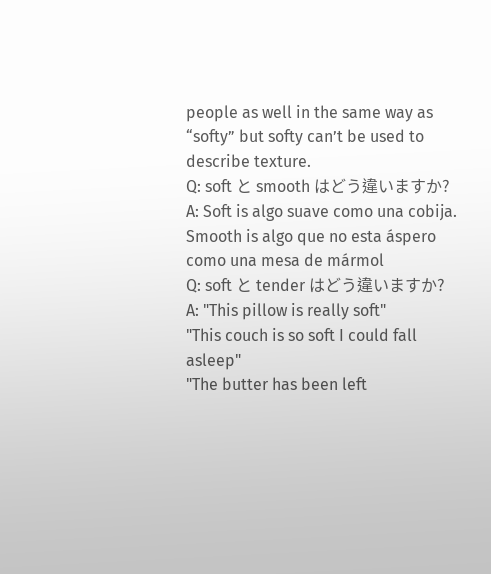people as well in the same way as “softy” but softy can’t be used to describe texture.
Q: soft と smooth はどう違いますか?
A: Soft is algo suave como una cobija. Smooth is algo que no esta áspero como una mesa de mármol
Q: soft と tender はどう違いますか?
A: "This pillow is really soft"
"This couch is so soft I could fall asleep"
"The butter has been left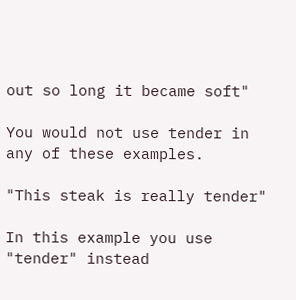out so long it became soft"

You would not use tender in any of these examples.

"This steak is really tender"

In this example you use "tender" instead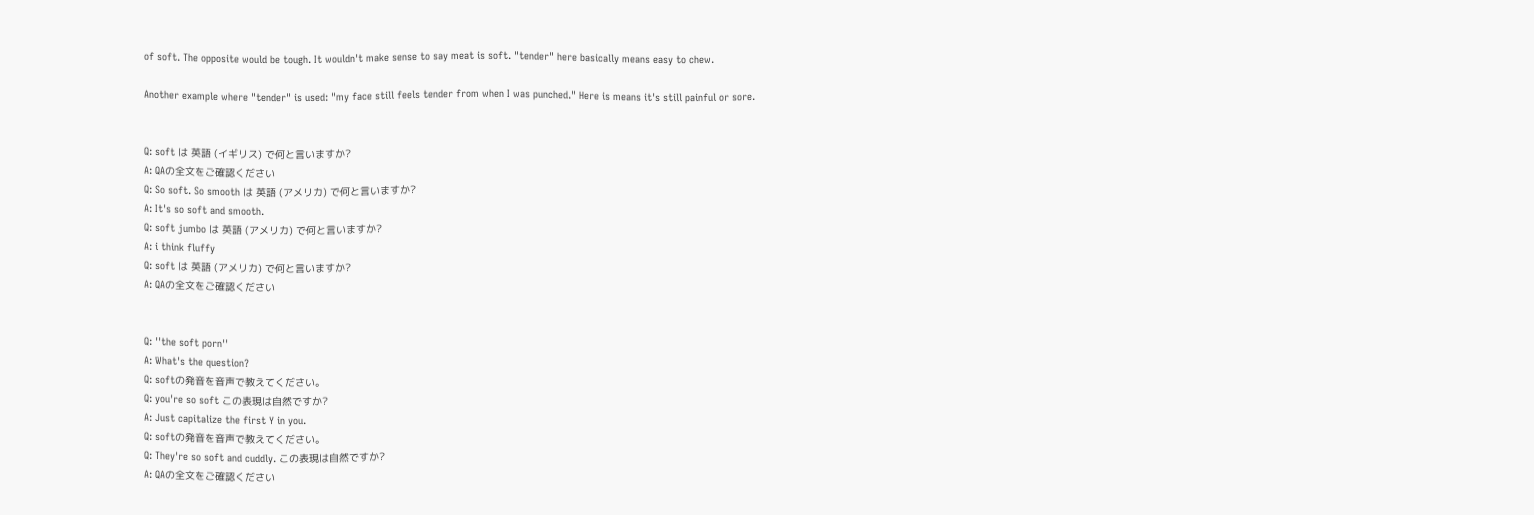of soft. The opposite would be tough. It wouldn't make sense to say meat is soft. "tender" here basically means easy to chew.

Another example where "tender" is used: "my face still feels tender from when I was punched." Here is means it's still painful or sore.


Q: soft は 英語 (イギリス) で何と言いますか?
A: QAの全文をご確認ください
Q: So soft. So smooth は 英語 (アメリカ) で何と言いますか?
A: It's so soft and smooth.
Q: soft jumbo は 英語 (アメリカ) で何と言いますか?
A: i think fluffy
Q: soft は 英語 (アメリカ) で何と言いますか?
A: QAの全文をご確認ください


Q: ''the soft porn''
A: What's the question?
Q: softの発音を音声で教えてください。
Q: you're so soft この表現は自然ですか?
A: Just capitalize the first Y in you.
Q: softの発音を音声で教えてください。
Q: They're so soft and cuddly. この表現は自然ですか?
A: QAの全文をご確認ください